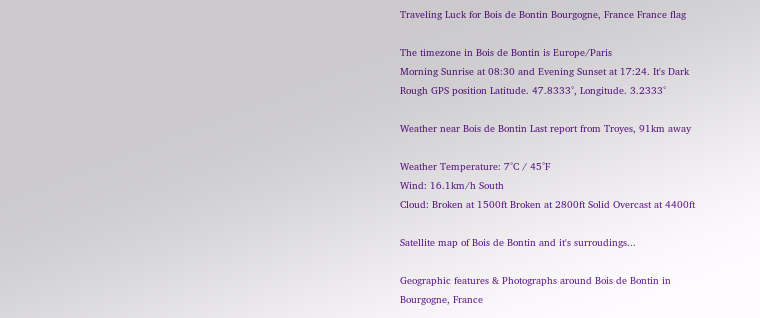Traveling Luck for Bois de Bontin Bourgogne, France France flag

The timezone in Bois de Bontin is Europe/Paris
Morning Sunrise at 08:30 and Evening Sunset at 17:24. It's Dark
Rough GPS position Latitude. 47.8333°, Longitude. 3.2333°

Weather near Bois de Bontin Last report from Troyes, 91km away

Weather Temperature: 7°C / 45°F
Wind: 16.1km/h South
Cloud: Broken at 1500ft Broken at 2800ft Solid Overcast at 4400ft

Satellite map of Bois de Bontin and it's surroudings...

Geographic features & Photographs around Bois de Bontin in Bourgogne, France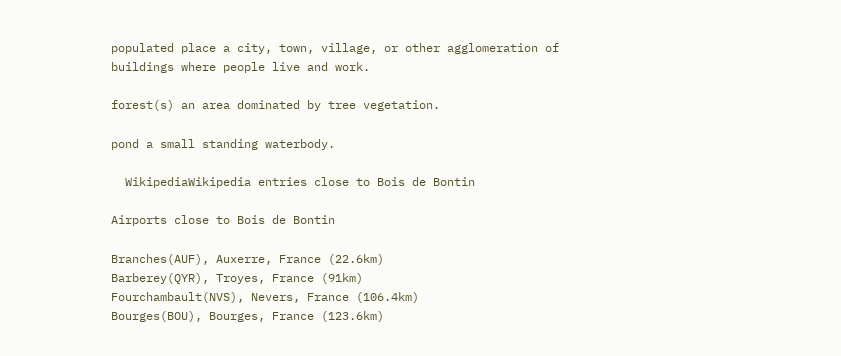populated place a city, town, village, or other agglomeration of buildings where people live and work.

forest(s) an area dominated by tree vegetation.

pond a small standing waterbody.

  WikipediaWikipedia entries close to Bois de Bontin

Airports close to Bois de Bontin

Branches(AUF), Auxerre, France (22.6km)
Barberey(QYR), Troyes, France (91km)
Fourchambault(NVS), Nevers, France (106.4km)
Bourges(BOU), Bourges, France (123.6km)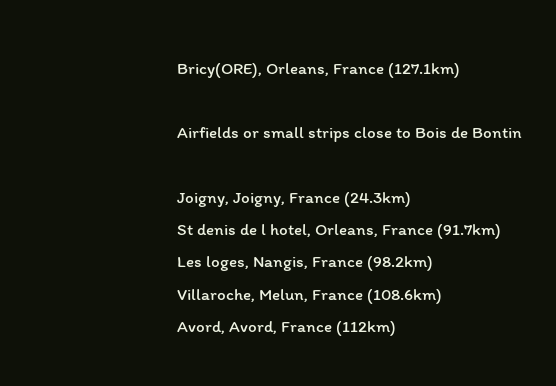Bricy(ORE), Orleans, France (127.1km)

Airfields or small strips close to Bois de Bontin

Joigny, Joigny, France (24.3km)
St denis de l hotel, Orleans, France (91.7km)
Les loges, Nangis, France (98.2km)
Villaroche, Melun, France (108.6km)
Avord, Avord, France (112km)